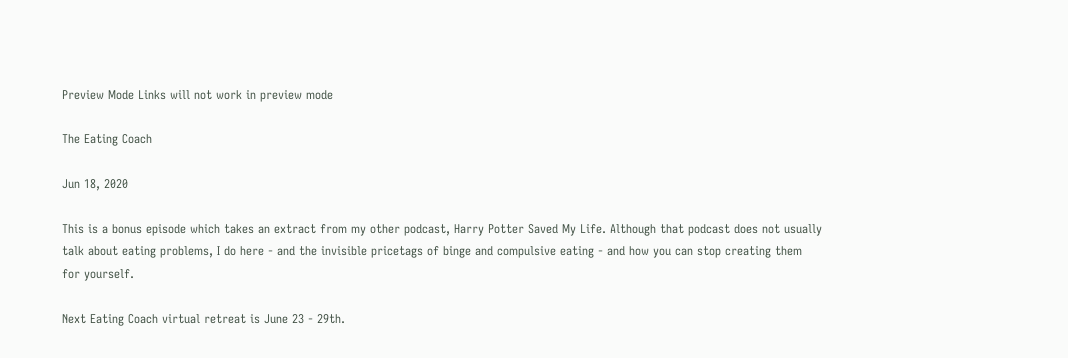Preview Mode Links will not work in preview mode

The Eating Coach

Jun 18, 2020

This is a bonus episode which takes an extract from my other podcast, Harry Potter Saved My Life. Although that podcast does not usually talk about eating problems, I do here - and the invisible pricetags of binge and compulsive eating - and how you can stop creating them for yourself.

Next Eating Coach virtual retreat is June 23 - 29th.